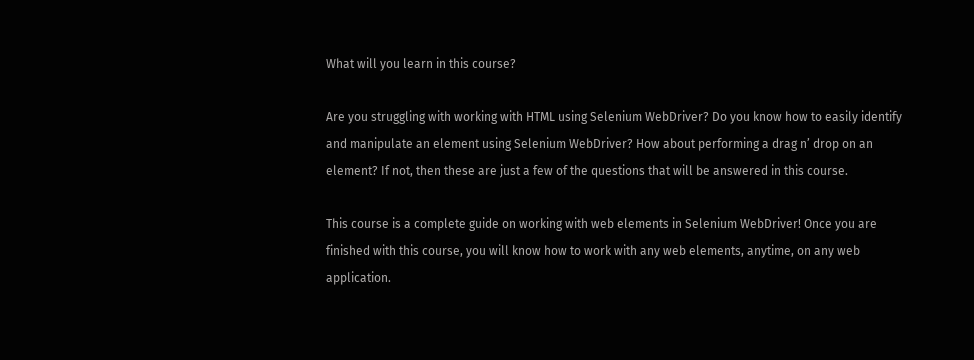What will you learn in this course?

Are you struggling with working with HTML using Selenium WebDriver? Do you know how to easily identify and manipulate an element using Selenium WebDriver? How about performing a drag n’ drop on an element? If not, then these are just a few of the questions that will be answered in this course.

This course is a complete guide on working with web elements in Selenium WebDriver! Once you are finished with this course, you will know how to work with any web elements, anytime, on any web application.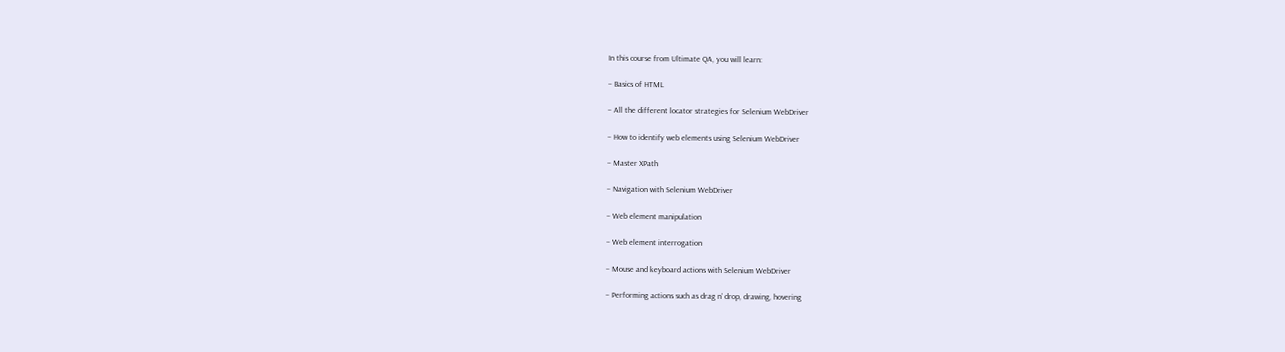In this course from Ultimate QA, you will learn:

– Basics of HTML

– All the different locator strategies for Selenium WebDriver

– How to identify web elements using Selenium WebDriver

– Master XPath

– Navigation with Selenium WebDriver

– Web element manipulation

– Web element interrogation

– Mouse and keyboard actions with Selenium WebDriver

– Performing actions such as drag n’ drop, drawing, hovering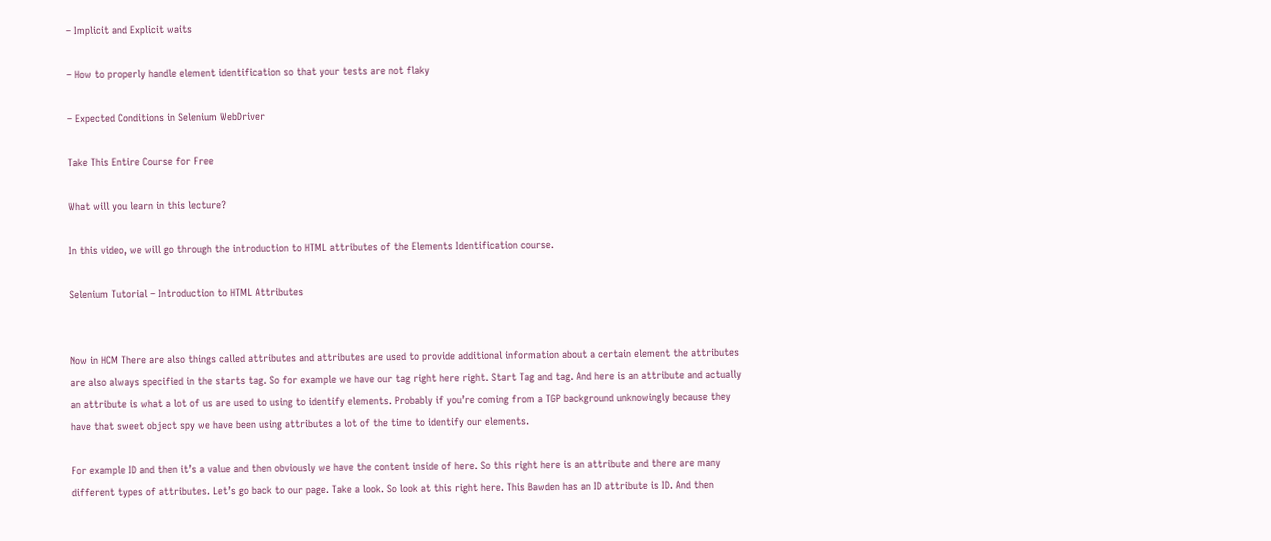– Implicit and Explicit waits

– How to properly handle element identification so that your tests are not flaky

– Expected Conditions in Selenium WebDriver

Take This Entire Course for Free

What will you learn in this lecture?

In this video, we will go through the introduction to HTML attributes of the Elements Identification course.

Selenium Tutorial – Introduction to HTML Attributes


Now in HCM There are also things called attributes and attributes are used to provide additional information about a certain element the attributes are also always specified in the starts tag. So for example we have our tag right here right. Start Tag and tag. And here is an attribute and actually an attribute is what a lot of us are used to using to identify elements. Probably if you’re coming from a TGP background unknowingly because they have that sweet object spy we have been using attributes a lot of the time to identify our elements.

For example ID and then it’s a value and then obviously we have the content inside of here. So this right here is an attribute and there are many different types of attributes. Let’s go back to our page. Take a look. So look at this right here. This Bawden has an ID attribute is ID. And then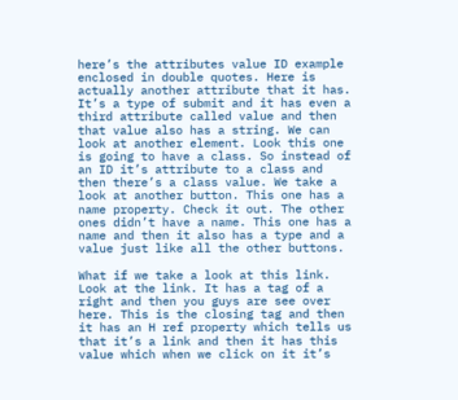here’s the attributes value ID example enclosed in double quotes. Here is actually another attribute that it has. It’s a type of submit and it has even a third attribute called value and then that value also has a string. We can look at another element. Look this one is going to have a class. So instead of an ID it’s attribute to a class and then there’s a class value. We take a look at another button. This one has a name property. Check it out. The other ones didn’t have a name. This one has a name and then it also has a type and a value just like all the other buttons.

What if we take a look at this link. Look at the link. It has a tag of a right and then you guys are see over here. This is the closing tag and then it has an H ref property which tells us that it’s a link and then it has this value which when we click on it it’s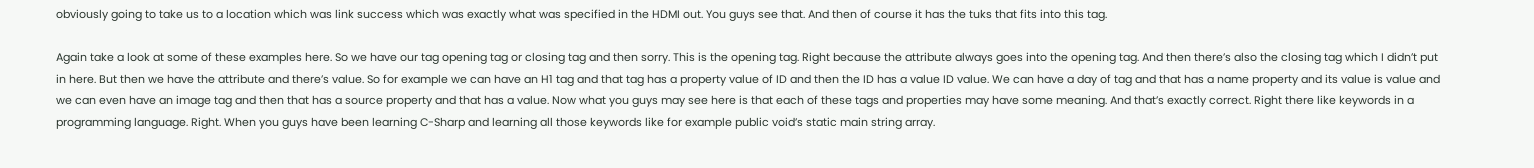obviously going to take us to a location which was link success which was exactly what was specified in the HDMI out. You guys see that. And then of course it has the tuks that fits into this tag.

Again take a look at some of these examples here. So we have our tag opening tag or closing tag and then sorry. This is the opening tag. Right because the attribute always goes into the opening tag. And then there’s also the closing tag which I didn’t put in here. But then we have the attribute and there’s value. So for example we can have an H1 tag and that tag has a property value of ID and then the ID has a value ID value. We can have a day of tag and that has a name property and its value is value and we can even have an image tag and then that has a source property and that has a value. Now what you guys may see here is that each of these tags and properties may have some meaning. And that’s exactly correct. Right there like keywords in a programming language. Right. When you guys have been learning C-Sharp and learning all those keywords like for example public void’s static main string array.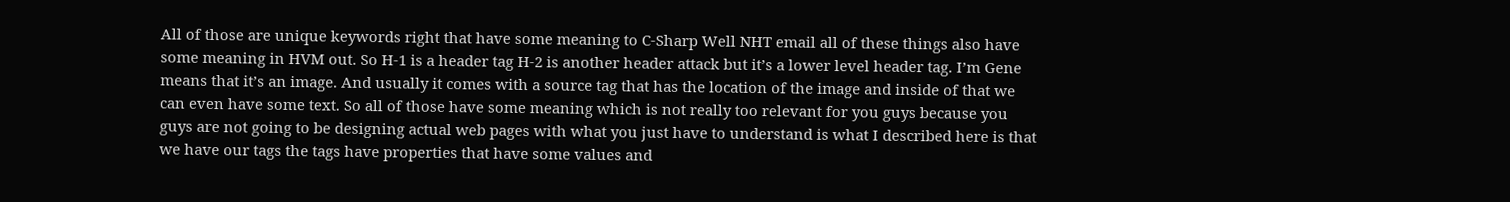All of those are unique keywords right that have some meaning to C-Sharp Well NHT email all of these things also have some meaning in HVM out. So H-1 is a header tag H-2 is another header attack but it’s a lower level header tag. I’m Gene means that it’s an image. And usually it comes with a source tag that has the location of the image and inside of that we can even have some text. So all of those have some meaning which is not really too relevant for you guys because you guys are not going to be designing actual web pages with what you just have to understand is what I described here is that we have our tags the tags have properties that have some values and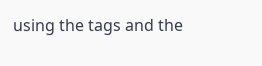using the tags and the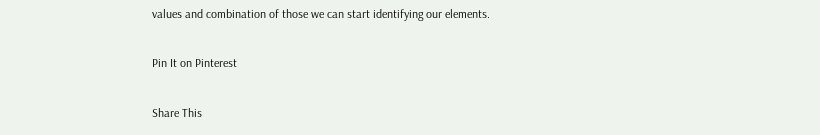values and combination of those we can start identifying our elements.

Pin It on Pinterest

Share This